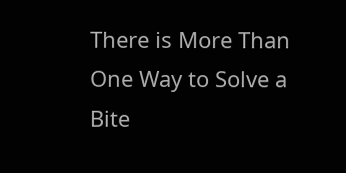There is More Than One Way to Solve a Bite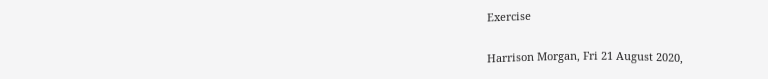Exercise

Harrison Morgan, Fri 21 August 2020,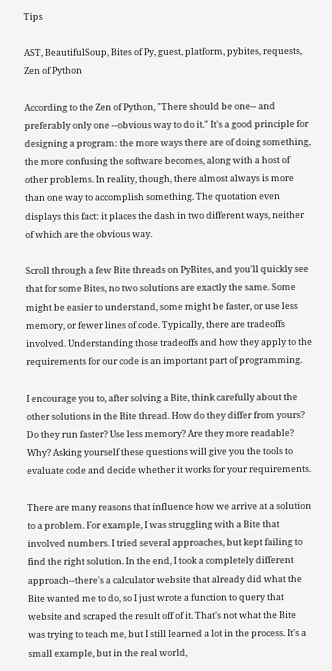Tips

AST, BeautifulSoup, Bites of Py, guest, platform, pybites, requests, Zen of Python

According to the Zen of Python, "There should be one-- and preferably only one --obvious way to do it." It's a good principle for designing a program: the more ways there are of doing something, the more confusing the software becomes, along with a host of other problems. In reality, though, there almost always is more than one way to accomplish something. The quotation even displays this fact: it places the dash in two different ways, neither of which are the obvious way.

Scroll through a few Bite threads on PyBites, and you'll quickly see that for some Bites, no two solutions are exactly the same. Some might be easier to understand, some might be faster, or use less memory, or fewer lines of code. Typically, there are tradeoffs involved. Understanding those tradeoffs and how they apply to the requirements for our code is an important part of programming.

I encourage you to, after solving a Bite, think carefully about the other solutions in the Bite thread. How do they differ from yours? Do they run faster? Use less memory? Are they more readable? Why? Asking yourself these questions will give you the tools to evaluate code and decide whether it works for your requirements.

There are many reasons that influence how we arrive at a solution to a problem. For example, I was struggling with a Bite that involved numbers. I tried several approaches, but kept failing to find the right solution. In the end, I took a completely different approach--there's a calculator website that already did what the Bite wanted me to do, so I just wrote a function to query that website and scraped the result off of it. That's not what the Bite was trying to teach me, but I still learned a lot in the process. It's a small example, but in the real world,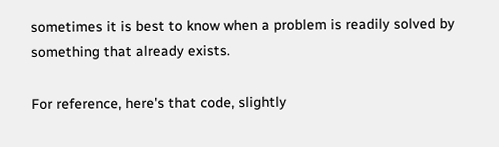sometimes it is best to know when a problem is readily solved by something that already exists.

For reference, here's that code, slightly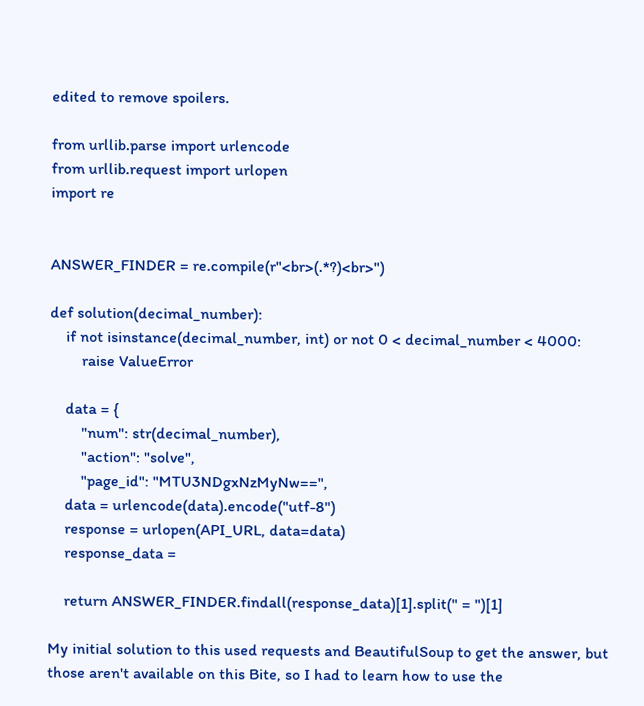edited to remove spoilers.

from urllib.parse import urlencode
from urllib.request import urlopen
import re


ANSWER_FINDER = re.compile(r"<br>(.*?)<br>")

def solution(decimal_number):
    if not isinstance(decimal_number, int) or not 0 < decimal_number < 4000:
        raise ValueError

    data = {
        "num": str(decimal_number),
        "action": "solve",
        "page_id": "MTU3NDgxNzMyNw==",
    data = urlencode(data).encode("utf-8")
    response = urlopen(API_URL, data=data)
    response_data =

    return ANSWER_FINDER.findall(response_data)[1].split(" = ")[1]

My initial solution to this used requests and BeautifulSoup to get the answer, but those aren't available on this Bite, so I had to learn how to use the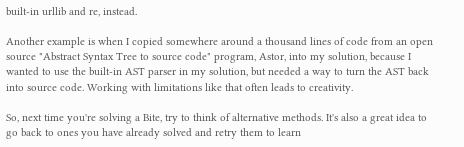built-in urllib and re, instead.

Another example is when I copied somewhere around a thousand lines of code from an open source "Abstract Syntax Tree to source code" program, Astor, into my solution, because I wanted to use the built-in AST parser in my solution, but needed a way to turn the AST back into source code. Working with limitations like that often leads to creativity.

So, next time you're solving a Bite, try to think of alternative methods. It's also a great idea to go back to ones you have already solved and retry them to learn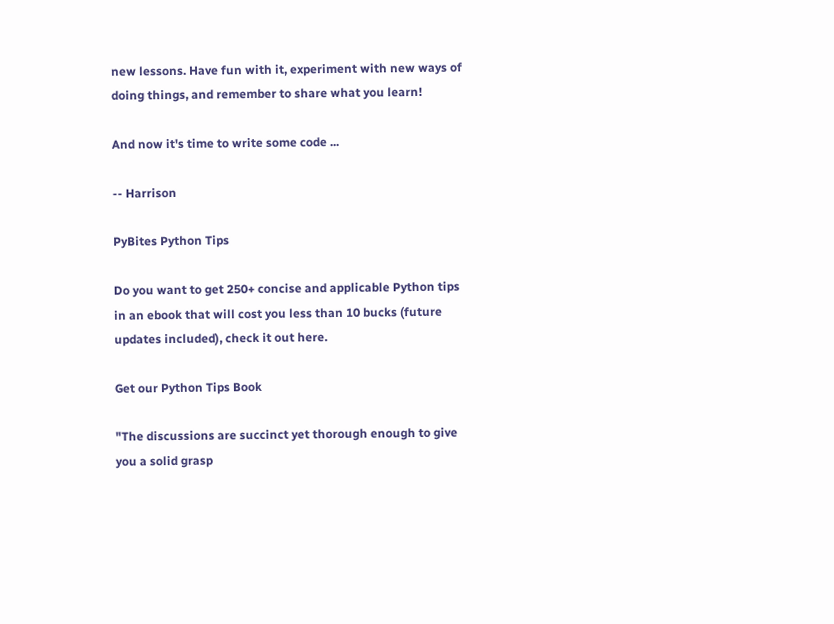new lessons. Have fun with it, experiment with new ways of doing things, and remember to share what you learn!

And now it's time to write some code ...

-- Harrison

PyBites Python Tips

Do you want to get 250+ concise and applicable Python tips in an ebook that will cost you less than 10 bucks (future updates included), check it out here.

Get our Python Tips Book

"The discussions are succinct yet thorough enough to give you a solid grasp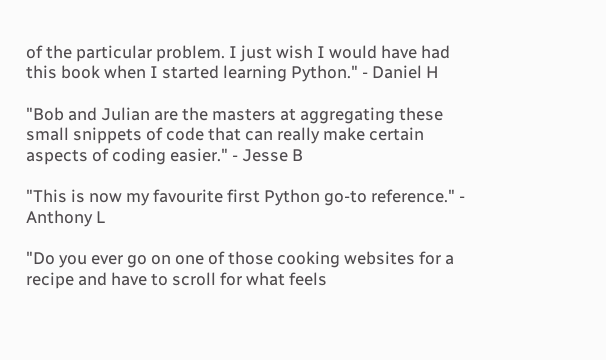of the particular problem. I just wish I would have had this book when I started learning Python." - Daniel H

"Bob and Julian are the masters at aggregating these small snippets of code that can really make certain aspects of coding easier." - Jesse B

"This is now my favourite first Python go-to reference." - Anthony L

"Do you ever go on one of those cooking websites for a recipe and have to scroll for what feels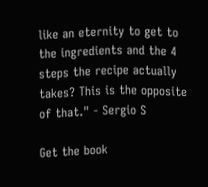like an eternity to get to the ingredients and the 4 steps the recipe actually takes? This is the opposite of that." - Sergio S

Get the book